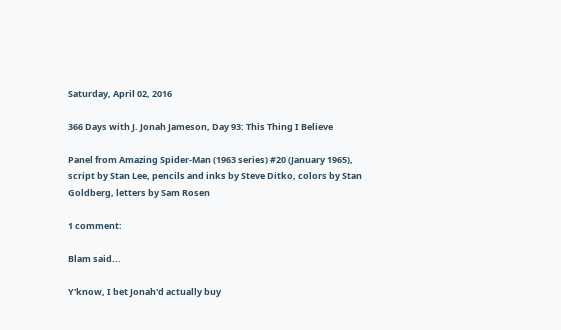Saturday, April 02, 2016

366 Days with J. Jonah Jameson, Day 93: This Thing I Believe

Panel from Amazing Spider-Man (1963 series) #20 (January 1965), script by Stan Lee, pencils and inks by Steve Ditko, colors by Stan Goldberg, letters by Sam Rosen

1 comment:

Blam said...

Y'know, I bet Jonah'd actually buy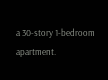a 30-story 1-bedroom apartment.